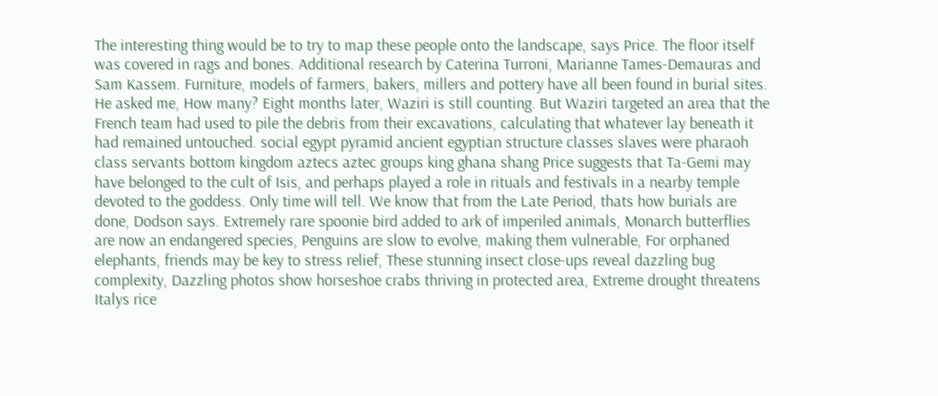The interesting thing would be to try to map these people onto the landscape, says Price. The floor itself was covered in rags and bones. Additional research by Caterina Turroni, Marianne Tames-Demauras and Sam Kassem. Furniture, models of farmers, bakers, millers and pottery have all been found in burial sites. He asked me, How many? Eight months later, Waziri is still counting. But Waziri targeted an area that the French team had used to pile the debris from their excavations, calculating that whatever lay beneath it had remained untouched. social egypt pyramid ancient egyptian structure classes slaves were pharaoh class servants bottom kingdom aztecs aztec groups king ghana shang Price suggests that Ta-Gemi may have belonged to the cult of Isis, and perhaps played a role in rituals and festivals in a nearby temple devoted to the goddess. Only time will tell. We know that from the Late Period, thats how burials are done, Dodson says. Extremely rare spoonie bird added to ark of imperiled animals, Monarch butterflies are now an endangered species, Penguins are slow to evolve, making them vulnerable, For orphaned elephants, friends may be key to stress relief, These stunning insect close-ups reveal dazzling bug complexity, Dazzling photos show horseshoe crabs thriving in protected area, Extreme drought threatens Italys rice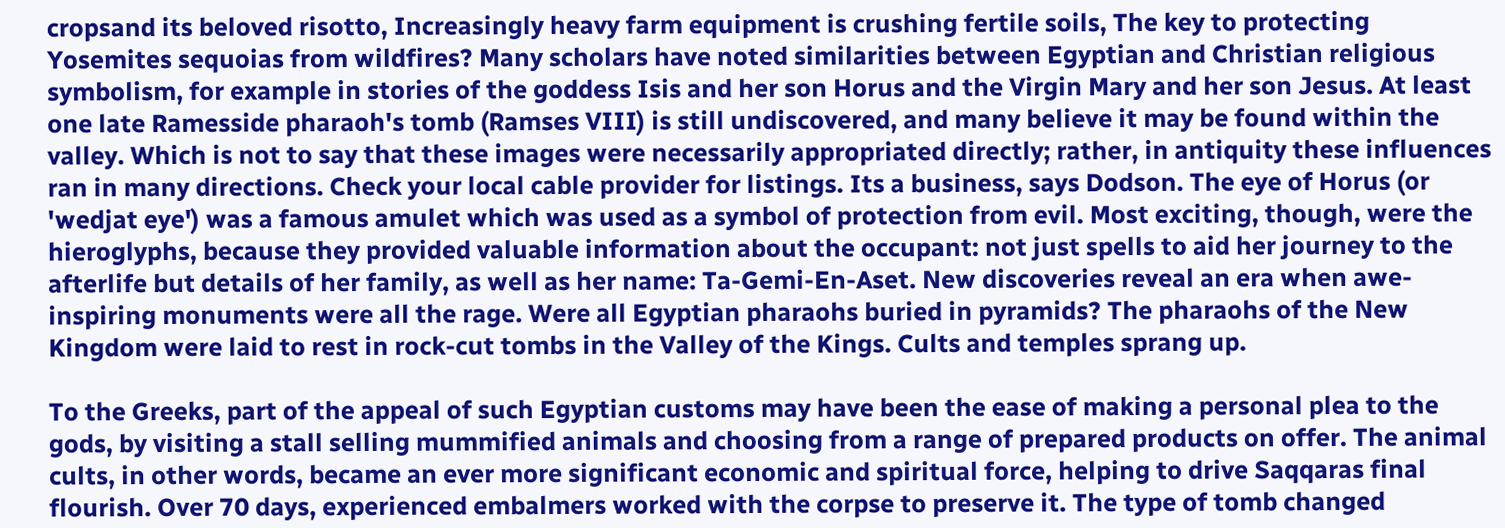cropsand its beloved risotto, Increasingly heavy farm equipment is crushing fertile soils, The key to protecting Yosemites sequoias from wildfires? Many scholars have noted similarities between Egyptian and Christian religious symbolism, for example in stories of the goddess Isis and her son Horus and the Virgin Mary and her son Jesus. At least one late Ramesside pharaoh's tomb (Ramses VIII) is still undiscovered, and many believe it may be found within the valley. Which is not to say that these images were necessarily appropriated directly; rather, in antiquity these influences ran in many directions. Check your local cable provider for listings. Its a business, says Dodson. The eye of Horus (or 'wedjat eye') was a famous amulet which was used as a symbol of protection from evil. Most exciting, though, were the hieroglyphs, because they provided valuable information about the occupant: not just spells to aid her journey to the afterlife but details of her family, as well as her name: Ta-Gemi-En-Aset. New discoveries reveal an era when awe-inspiring monuments were all the rage. Were all Egyptian pharaohs buried in pyramids? The pharaohs of the New Kingdom were laid to rest in rock-cut tombs in the Valley of the Kings. Cults and temples sprang up.

To the Greeks, part of the appeal of such Egyptian customs may have been the ease of making a personal plea to the gods, by visiting a stall selling mummified animals and choosing from a range of prepared products on offer. The animal cults, in other words, became an ever more significant economic and spiritual force, helping to drive Saqqaras final flourish. Over 70 days, experienced embalmers worked with the corpse to preserve it. The type of tomb changed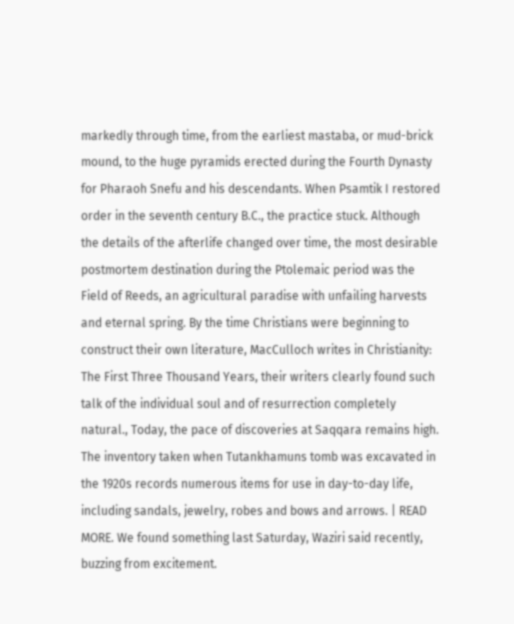markedly through time, from the earliest mastaba, or mud-brick mound, to the huge pyramids erected during the Fourth Dynasty for Pharaoh Snefu and his descendants. When Psamtik I restored order in the seventh century B.C., the practice stuck. Although the details of the afterlife changed over time, the most desirable postmortem destination during the Ptolemaic period was the Field of Reeds, an agricultural paradise with unfailing harvests and eternal spring. By the time Christians were beginning to construct their own literature, MacCulloch writes in Christianity: The First Three Thousand Years, their writers clearly found such talk of the individual soul and of resurrection completely natural., Today, the pace of discoveries at Saqqara remains high. The inventory taken when Tutankhamuns tomb was excavated in the 1920s records numerous items for use in day-to-day life, including sandals, jewelry, robes and bows and arrows. | READ MORE. We found something last Saturday, Waziri said recently, buzzing from excitement.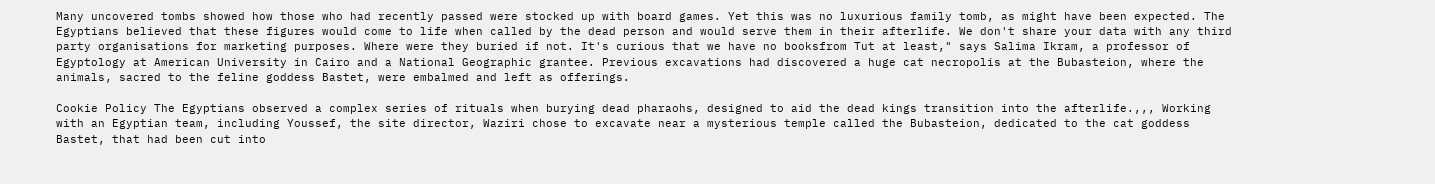Many uncovered tombs showed how those who had recently passed were stocked up with board games. Yet this was no luxurious family tomb, as might have been expected. The Egyptians believed that these figures would come to life when called by the dead person and would serve them in their afterlife. We don't share your data with any third party organisations for marketing purposes. Where were they buried if not. It's curious that we have no booksfrom Tut at least," says Salima Ikram, a professor of Egyptology at American University in Cairo and a National Geographic grantee. Previous excavations had discovered a huge cat necropolis at the Bubasteion, where the animals, sacred to the feline goddess Bastet, were embalmed and left as offerings.

Cookie Policy The Egyptians observed a complex series of rituals when burying dead pharaohs, designed to aid the dead kings transition into the afterlife.,,, Working with an Egyptian team, including Youssef, the site director, Waziri chose to excavate near a mysterious temple called the Bubasteion, dedicated to the cat goddess Bastet, that had been cut into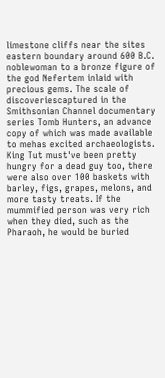limestone cliffs near the sites eastern boundary around 600 B.C. noblewoman to a bronze figure of the god Nefertem inlaid with precious gems. The scale of discoveriescaptured in the Smithsonian Channel documentary series Tomb Hunters, an advance copy of which was made available to mehas excited archaeologists. King Tut must've been pretty hungry for a dead guy too, there were also over 100 baskets with barley, figs, grapes, melons, and more tasty treats. If the mummified person was very rich when they died, such as the Pharaoh, he would be buried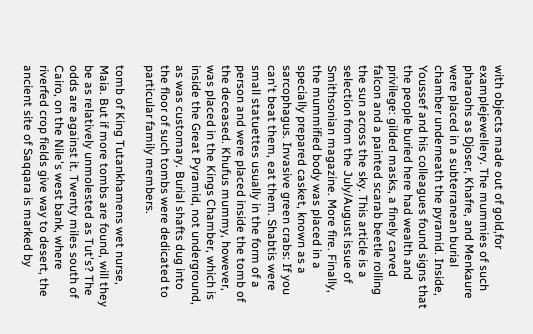with objects made out of gold,for examplejewellery. The mummies of such pharaohs as Djoser, Khafre, and Menkaure were placed in a subterranean burial chamber underneath the pyramid. Inside, Youssef and his colleagues found signs that the people buried here had wealth and privilege: gilded masks, a finely carved falcon and a painted scarab beetle rolling the sun across the sky. This article is a selection from the July/August issue of Smithsonian magazine. More fire. Finally, the mummified body was placed in a specially prepared casket, known as a sarcophagus. Invasive green crabs: If you can't beat them, eat them. Shabtis were small statuettes usually in the form of a person and were placed inside the tomb of the deceased. Khufus mummy, however, was placed in the Kings Chamber, which is inside the Great Pyramid, not underground, as was customary. Burial shafts dug into the floor of such tombs were dedicated to particular family members.

tomb of King Tutankhamens wet nurse, Maia. But if more tombs are found, will they be as relatively unmolested as Tut's? The odds are against it. Twenty miles south of Cairo, on the Nile's west bank, where riverfed crop fields give way to desert, the ancient site of Saqqara is marked by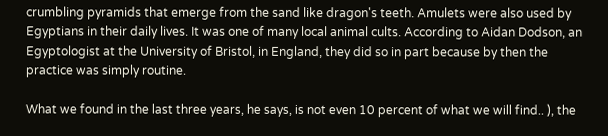crumbling pyramids that emerge from the sand like dragon's teeth. Amulets were also used by Egyptians in their daily lives. It was one of many local animal cults. According to Aidan Dodson, an Egyptologist at the University of Bristol, in England, they did so in part because by then the practice was simply routine.

What we found in the last three years, he says, is not even 10 percent of what we will find.. ), the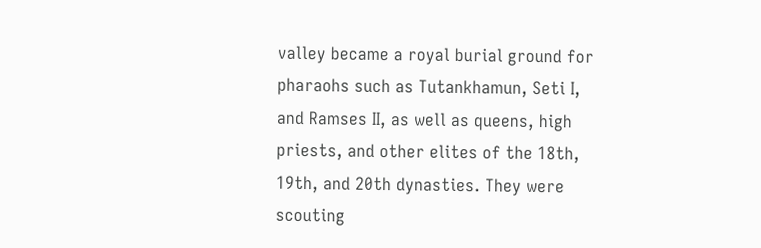valley became a royal burial ground for pharaohs such as Tutankhamun, Seti I, and Ramses II, as well as queens, high priests, and other elites of the 18th, 19th, and 20th dynasties. They were scouting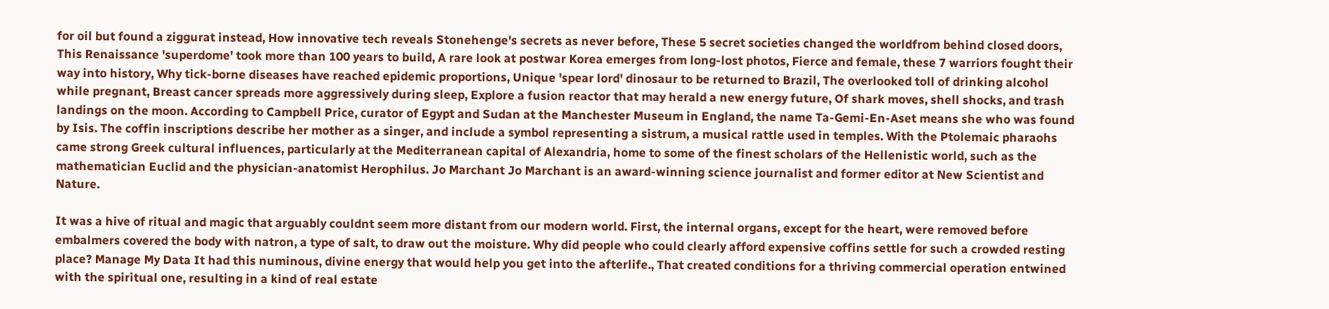for oil but found a ziggurat instead, How innovative tech reveals Stonehenge's secrets as never before, These 5 secret societies changed the worldfrom behind closed doors, This Renaissance 'superdome' took more than 100 years to build, A rare look at postwar Korea emerges from long-lost photos, Fierce and female, these 7 warriors fought their way into history, Why tick-borne diseases have reached epidemic proportions, Unique 'spear lord' dinosaur to be returned to Brazil, The overlooked toll of drinking alcohol while pregnant, Breast cancer spreads more aggressively during sleep, Explore a fusion reactor that may herald a new energy future, Of shark moves, shell shocks, and trash landings on the moon. According to Campbell Price, curator of Egypt and Sudan at the Manchester Museum in England, the name Ta-Gemi-En-Aset means she who was found by Isis. The coffin inscriptions describe her mother as a singer, and include a symbol representing a sistrum, a musical rattle used in temples. With the Ptolemaic pharaohs came strong Greek cultural influences, particularly at the Mediterranean capital of Alexandria, home to some of the finest scholars of the Hellenistic world, such as the mathematician Euclid and the physician-anatomist Herophilus. Jo Marchant Jo Marchant is an award-winning science journalist and former editor at New Scientist and Nature.

It was a hive of ritual and magic that arguably couldnt seem more distant from our modern world. First, the internal organs, except for the heart, were removed before embalmers covered the body with natron, a type of salt, to draw out the moisture. Why did people who could clearly afford expensive coffins settle for such a crowded resting place? Manage My Data It had this numinous, divine energy that would help you get into the afterlife., That created conditions for a thriving commercial operation entwined with the spiritual one, resulting in a kind of real estate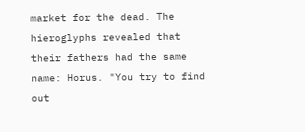market for the dead. The hieroglyphs revealed that their fathers had the same name: Horus. "You try to find out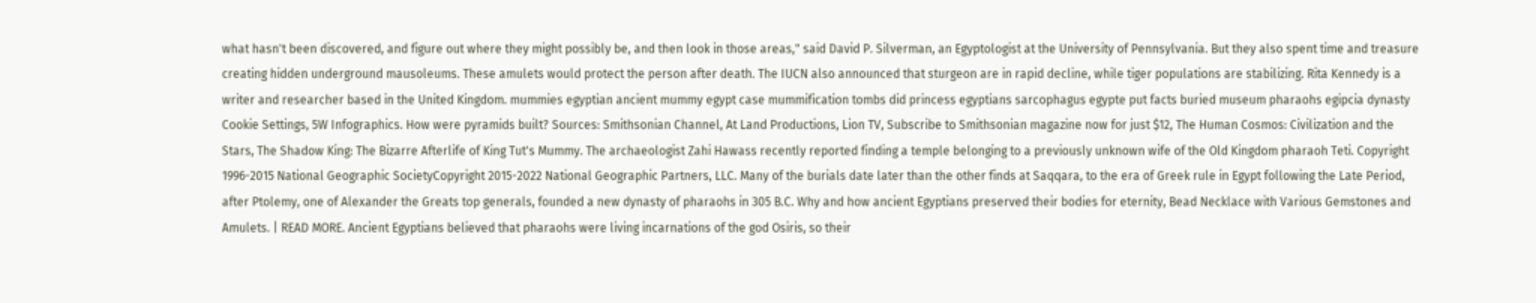what hasn't been discovered, and figure out where they might possibly be, and then look in those areas," said David P. Silverman, an Egyptologist at the University of Pennsylvania. But they also spent time and treasure creating hidden underground mausoleums. These amulets would protect the person after death. The IUCN also announced that sturgeon are in rapid decline, while tiger populations are stabilizing. Rita Kennedy is a writer and researcher based in the United Kingdom. mummies egyptian ancient mummy egypt case mummification tombs did princess egyptians sarcophagus egypte put facts buried museum pharaohs egipcia dynasty Cookie Settings, 5W Infographics. How were pyramids built? Sources: Smithsonian Channel, At Land Productions, Lion TV, Subscribe to Smithsonian magazine now for just $12, The Human Cosmos: Civilization and the Stars, The Shadow King: The Bizarre Afterlife of King Tut's Mummy. The archaeologist Zahi Hawass recently reported finding a temple belonging to a previously unknown wife of the Old Kingdom pharaoh Teti. Copyright 1996-2015 National Geographic SocietyCopyright 2015-2022 National Geographic Partners, LLC. Many of the burials date later than the other finds at Saqqara, to the era of Greek rule in Egypt following the Late Period, after Ptolemy, one of Alexander the Greats top generals, founded a new dynasty of pharaohs in 305 B.C. Why and how ancient Egyptians preserved their bodies for eternity, Bead Necklace with Various Gemstones and Amulets. | READ MORE. Ancient Egyptians believed that pharaohs were living incarnations of the god Osiris, so their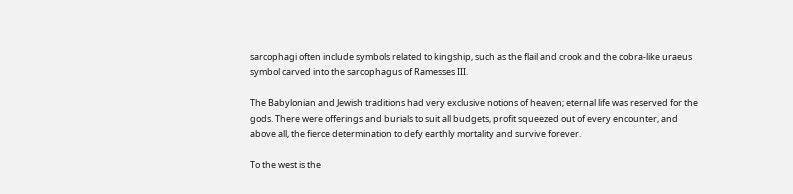sarcophagi often include symbols related to kingship, such as the flail and crook and the cobra-like uraeus symbol carved into the sarcophagus of Ramesses III.

The Babylonian and Jewish traditions had very exclusive notions of heaven; eternal life was reserved for the gods. There were offerings and burials to suit all budgets, profit squeezed out of every encounter, and above all, the fierce determination to defy earthly mortality and survive forever.

To the west is the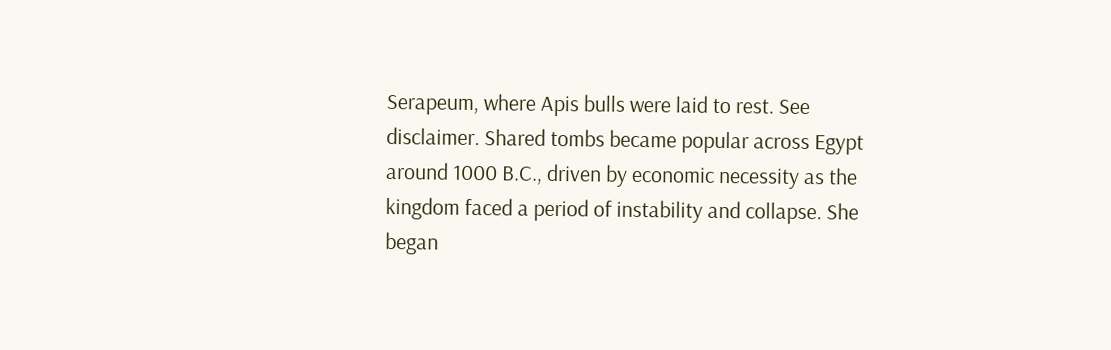Serapeum, where Apis bulls were laid to rest. See disclaimer. Shared tombs became popular across Egypt around 1000 B.C., driven by economic necessity as the kingdom faced a period of instability and collapse. She began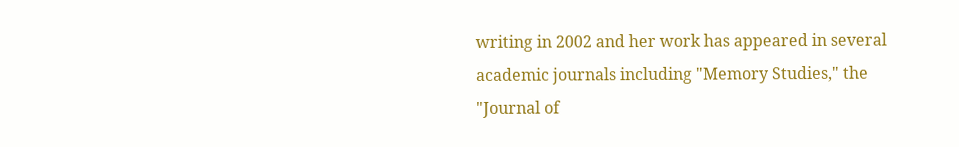writing in 2002 and her work has appeared in several academic journals including "Memory Studies," the "Journal of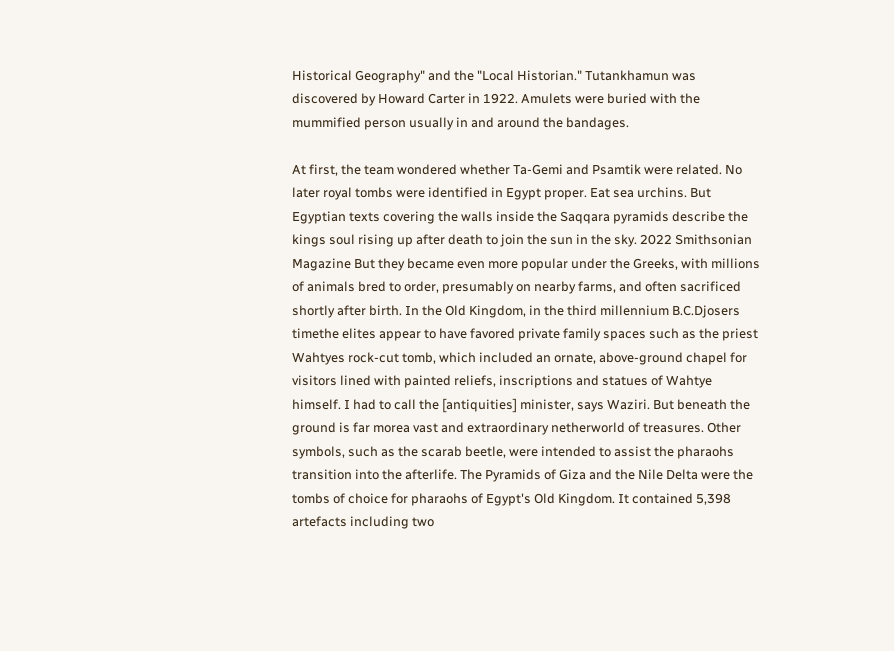Historical Geography" and the "Local Historian." Tutankhamun was discovered by Howard Carter in 1922. Amulets were buried with the mummified person usually in and around the bandages.

At first, the team wondered whether Ta-Gemi and Psamtik were related. No later royal tombs were identified in Egypt proper. Eat sea urchins. But Egyptian texts covering the walls inside the Saqqara pyramids describe the kings soul rising up after death to join the sun in the sky. 2022 Smithsonian Magazine But they became even more popular under the Greeks, with millions of animals bred to order, presumably on nearby farms, and often sacrificed shortly after birth. In the Old Kingdom, in the third millennium B.C.Djosers timethe elites appear to have favored private family spaces such as the priest Wahtyes rock-cut tomb, which included an ornate, above-ground chapel for visitors lined with painted reliefs, inscriptions and statues of Wahtye himself. I had to call the [antiquities] minister, says Waziri. But beneath the ground is far morea vast and extraordinary netherworld of treasures. Other symbols, such as the scarab beetle, were intended to assist the pharaohs transition into the afterlife. The Pyramids of Giza and the Nile Delta were the tombs of choice for pharaohs of Egypt's Old Kingdom. It contained 5,398 artefacts including two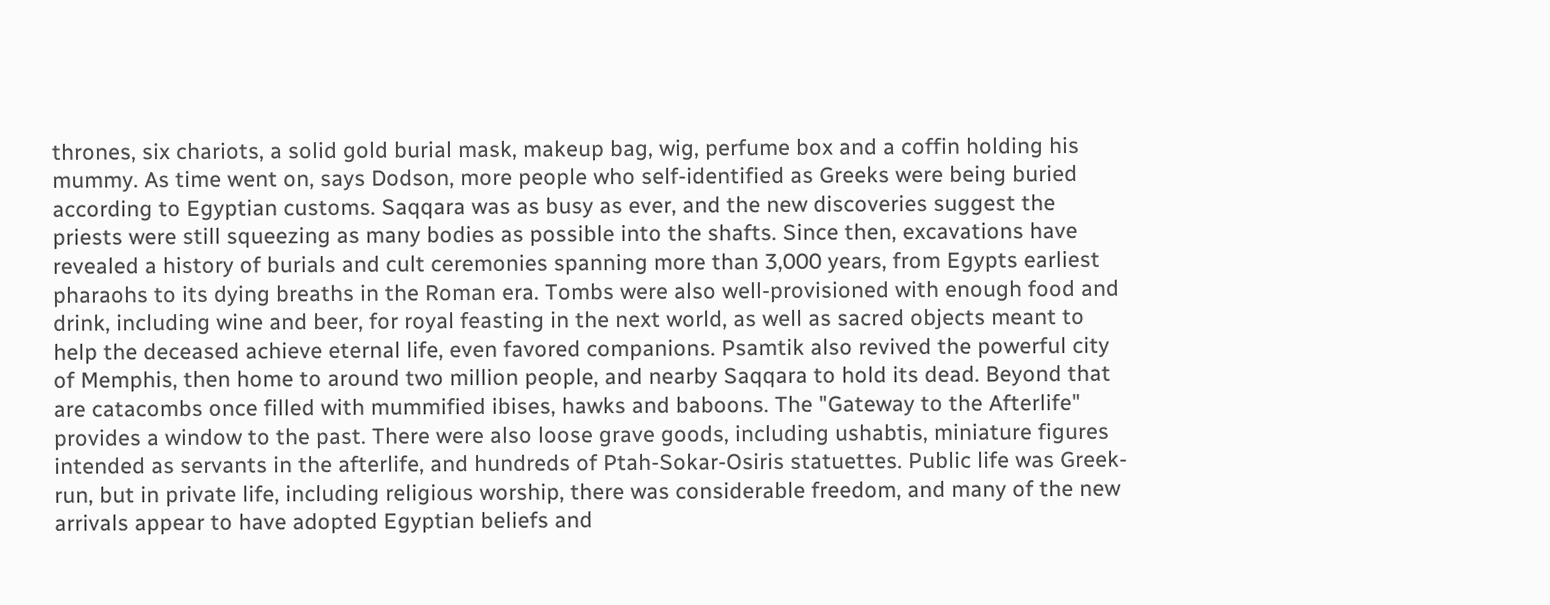thrones, six chariots, a solid gold burial mask, makeup bag, wig, perfume box and a coffin holding his mummy. As time went on, says Dodson, more people who self-identified as Greeks were being buried according to Egyptian customs. Saqqara was as busy as ever, and the new discoveries suggest the priests were still squeezing as many bodies as possible into the shafts. Since then, excavations have revealed a history of burials and cult ceremonies spanning more than 3,000 years, from Egypts earliest pharaohs to its dying breaths in the Roman era. Tombs were also well-provisioned with enough food and drink, including wine and beer, for royal feasting in the next world, as well as sacred objects meant to help the deceased achieve eternal life, even favored companions. Psamtik also revived the powerful city of Memphis, then home to around two million people, and nearby Saqqara to hold its dead. Beyond that are catacombs once filled with mummified ibises, hawks and baboons. The "Gateway to the Afterlife" provides a window to the past. There were also loose grave goods, including ushabtis, miniature figures intended as servants in the afterlife, and hundreds of Ptah-Sokar-Osiris statuettes. Public life was Greek-run, but in private life, including religious worship, there was considerable freedom, and many of the new arrivals appear to have adopted Egyptian beliefs and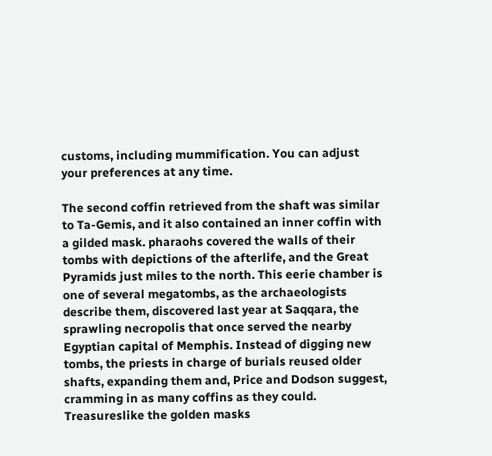customs, including mummification. You can adjust your preferences at any time.

The second coffin retrieved from the shaft was similar to Ta-Gemis, and it also contained an inner coffin with a gilded mask. pharaohs covered the walls of their tombs with depictions of the afterlife, and the Great Pyramids just miles to the north. This eerie chamber is one of several megatombs, as the archaeologists describe them, discovered last year at Saqqara, the sprawling necropolis that once served the nearby Egyptian capital of Memphis. Instead of digging new tombs, the priests in charge of burials reused older shafts, expanding them and, Price and Dodson suggest, cramming in as many coffins as they could. Treasureslike the golden masks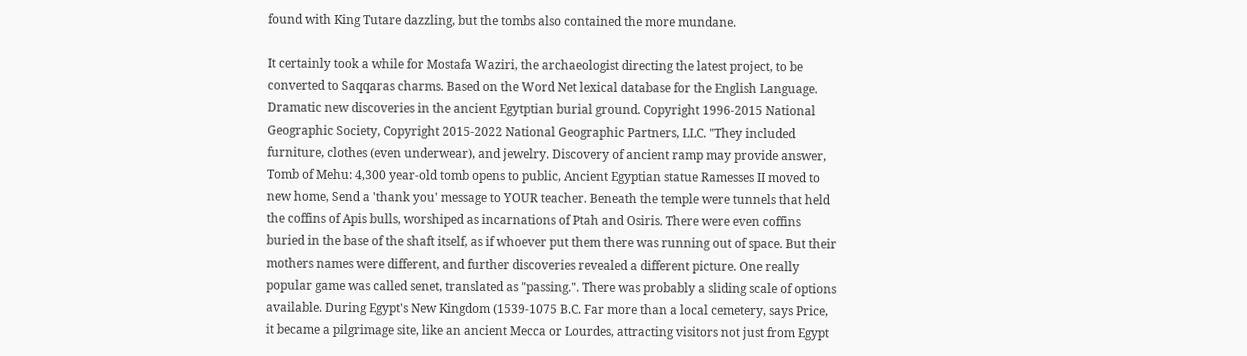found with King Tutare dazzling, but the tombs also contained the more mundane.

It certainly took a while for Mostafa Waziri, the archaeologist directing the latest project, to be converted to Saqqaras charms. Based on the Word Net lexical database for the English Language. Dramatic new discoveries in the ancient Egytptian burial ground. Copyright 1996-2015 National Geographic Society, Copyright 2015-2022 National Geographic Partners, LLC. "They included furniture, clothes (even underwear), and jewelry. Discovery of ancient ramp may provide answer, Tomb of Mehu: 4,300 year-old tomb opens to public, Ancient Egyptian statue Ramesses II moved to new home, Send a 'thank you' message to YOUR teacher. Beneath the temple were tunnels that held the coffins of Apis bulls, worshiped as incarnations of Ptah and Osiris. There were even coffins buried in the base of the shaft itself, as if whoever put them there was running out of space. But their mothers names were different, and further discoveries revealed a different picture. One really popular game was called senet, translated as "passing.". There was probably a sliding scale of options available. During Egypt's New Kingdom (1539-1075 B.C. Far more than a local cemetery, says Price, it became a pilgrimage site, like an ancient Mecca or Lourdes, attracting visitors not just from Egypt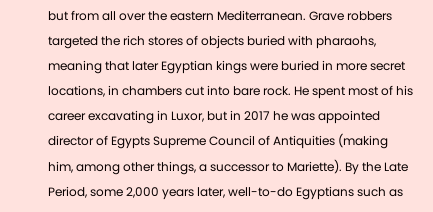but from all over the eastern Mediterranean. Grave robbers targeted the rich stores of objects buried with pharaohs, meaning that later Egyptian kings were buried in more secret locations, in chambers cut into bare rock. He spent most of his career excavating in Luxor, but in 2017 he was appointed director of Egypts Supreme Council of Antiquities (making him, among other things, a successor to Mariette). By the Late Period, some 2,000 years later, well-to-do Egyptians such as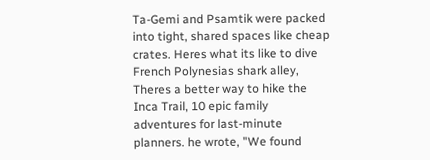Ta-Gemi and Psamtik were packed into tight, shared spaces like cheap crates. Heres what its like to dive French Polynesias shark alley, Theres a better way to hike the Inca Trail, 10 epic family adventures for last-minute planners. he wrote, "We found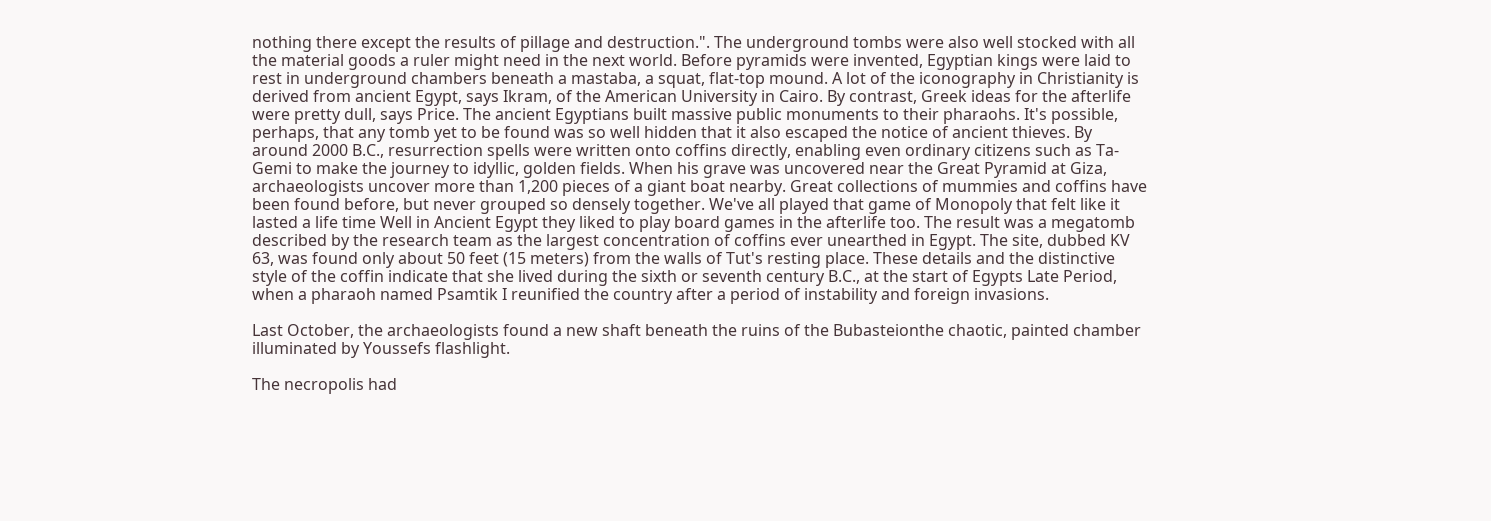nothing there except the results of pillage and destruction.". The underground tombs were also well stocked with all the material goods a ruler might need in the next world. Before pyramids were invented, Egyptian kings were laid to rest in underground chambers beneath a mastaba, a squat, flat-top mound. A lot of the iconography in Christianity is derived from ancient Egypt, says Ikram, of the American University in Cairo. By contrast, Greek ideas for the afterlife were pretty dull, says Price. The ancient Egyptians built massive public monuments to their pharaohs. It's possible, perhaps, that any tomb yet to be found was so well hidden that it also escaped the notice of ancient thieves. By around 2000 B.C., resurrection spells were written onto coffins directly, enabling even ordinary citizens such as Ta-Gemi to make the journey to idyllic, golden fields. When his grave was uncovered near the Great Pyramid at Giza, archaeologists uncover more than 1,200 pieces of a giant boat nearby. Great collections of mummies and coffins have been found before, but never grouped so densely together. We've all played that game of Monopoly that felt like it lasted a life time Well in Ancient Egypt they liked to play board games in the afterlife too. The result was a megatomb described by the research team as the largest concentration of coffins ever unearthed in Egypt. The site, dubbed KV 63, was found only about 50 feet (15 meters) from the walls of Tut's resting place. These details and the distinctive style of the coffin indicate that she lived during the sixth or seventh century B.C., at the start of Egypts Late Period, when a pharaoh named Psamtik I reunified the country after a period of instability and foreign invasions.

Last October, the archaeologists found a new shaft beneath the ruins of the Bubasteionthe chaotic, painted chamber illuminated by Youssefs flashlight.

The necropolis had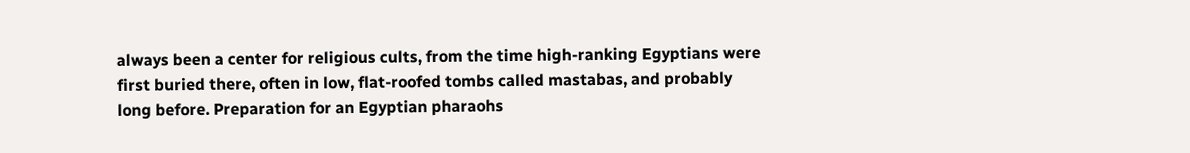always been a center for religious cults, from the time high-ranking Egyptians were first buried there, often in low, flat-roofed tombs called mastabas, and probably long before. Preparation for an Egyptian pharaohs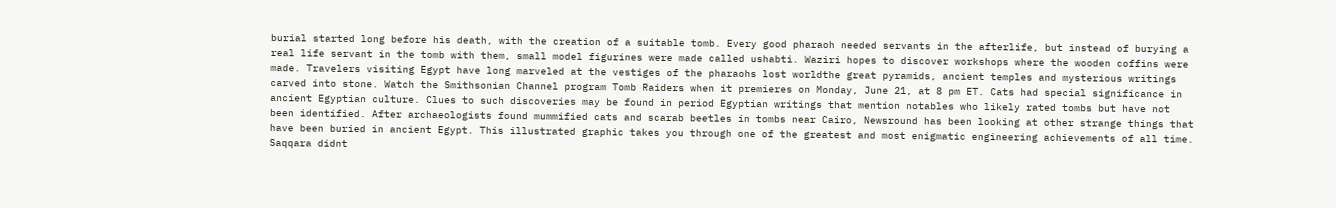burial started long before his death, with the creation of a suitable tomb. Every good pharaoh needed servants in the afterlife, but instead of burying a real life servant in the tomb with them, small model figurines were made called ushabti. Waziri hopes to discover workshops where the wooden coffins were made. Travelers visiting Egypt have long marveled at the vestiges of the pharaohs lost worldthe great pyramids, ancient temples and mysterious writings carved into stone. Watch the Smithsonian Channel program Tomb Raiders when it premieres on Monday, June 21, at 8 pm ET. Cats had special significance in ancient Egyptian culture. Clues to such discoveries may be found in period Egyptian writings that mention notables who likely rated tombs but have not been identified. After archaeologists found mummified cats and scarab beetles in tombs near Cairo, Newsround has been looking at other strange things that have been buried in ancient Egypt. This illustrated graphic takes you through one of the greatest and most enigmatic engineering achievements of all time. Saqqara didnt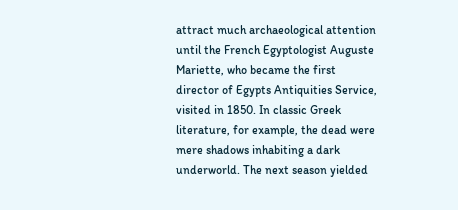attract much archaeological attention until the French Egyptologist Auguste Mariette, who became the first director of Egypts Antiquities Service, visited in 1850. In classic Greek literature, for example, the dead were mere shadows inhabiting a dark underworld. The next season yielded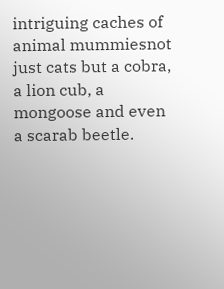intriguing caches of animal mummiesnot just cats but a cobra, a lion cub, a mongoose and even a scarab beetle.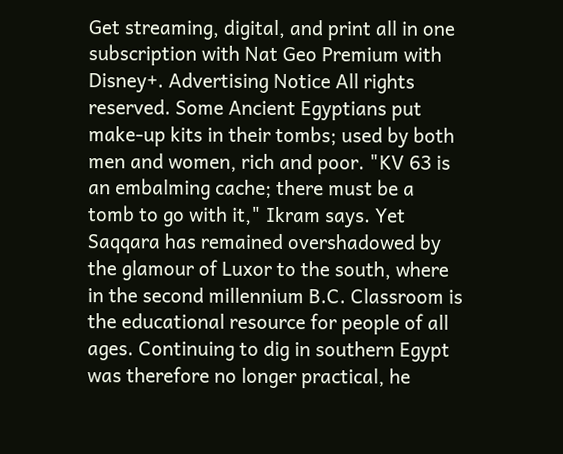Get streaming, digital, and print all in one subscription with Nat Geo Premium with Disney+. Advertising Notice All rights reserved. Some Ancient Egyptians put make-up kits in their tombs; used by both men and women, rich and poor. "KV 63 is an embalming cache; there must be a tomb to go with it," Ikram says. Yet Saqqara has remained overshadowed by the glamour of Luxor to the south, where in the second millennium B.C. Classroom is the educational resource for people of all ages. Continuing to dig in southern Egypt was therefore no longer practical, he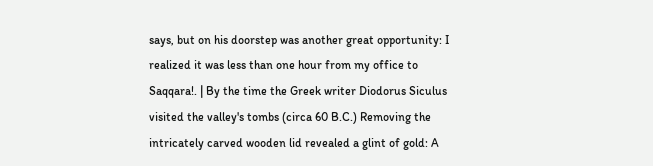says, but on his doorstep was another great opportunity: I realized it was less than one hour from my office to Saqqara!. | By the time the Greek writer Diodorus Siculus visited the valley's tombs (circa 60 B.C.) Removing the intricately carved wooden lid revealed a glint of gold: A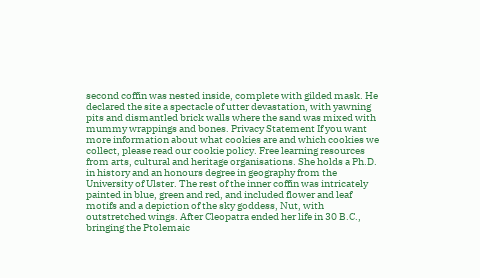second coffin was nested inside, complete with gilded mask. He declared the site a spectacle of utter devastation, with yawning pits and dismantled brick walls where the sand was mixed with mummy wrappings and bones. Privacy Statement If you want more information about what cookies are and which cookies we collect, please read our cookie policy. Free learning resources from arts, cultural and heritage organisations. She holds a Ph.D. in history and an honours degree in geography from the University of Ulster. The rest of the inner coffin was intricately painted in blue, green and red, and included flower and leaf motifs and a depiction of the sky goddess, Nut, with outstretched wings. After Cleopatra ended her life in 30 B.C., bringing the Ptolemaic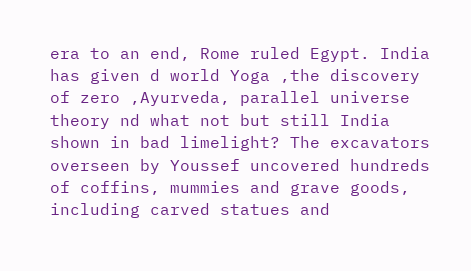era to an end, Rome ruled Egypt. India has given d world Yoga ,the discovery of zero ,Ayurveda, parallel universe theory nd what not but still India shown in bad limelight? The excavators overseen by Youssef uncovered hundreds of coffins, mummies and grave goods, including carved statues and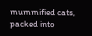mummified cats, packed into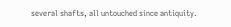several shafts, all untouched since antiquity.